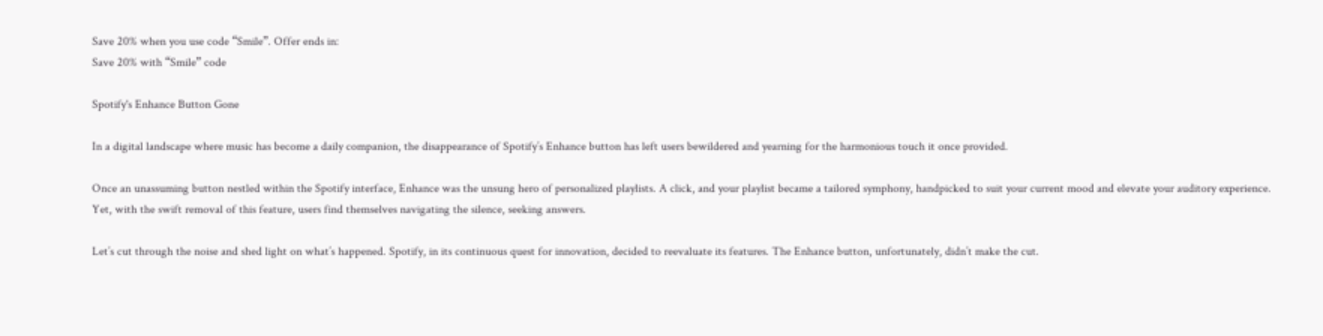Save 20% when you use code “Smile”. Offer ends in:
Save 20% with “Smile” code

Spotify's Enhance Button Gone

In a digital landscape where music has become a daily companion, the disappearance of Spotify’s Enhance button has left users bewildered and yearning for the harmonious touch it once provided.

Once an unassuming button nestled within the Spotify interface, Enhance was the unsung hero of personalized playlists. A click, and your playlist became a tailored symphony, handpicked to suit your current mood and elevate your auditory experience. Yet, with the swift removal of this feature, users find themselves navigating the silence, seeking answers.

Let’s cut through the noise and shed light on what’s happened. Spotify, in its continuous quest for innovation, decided to reevaluate its features. The Enhance button, unfortunately, didn’t make the cut.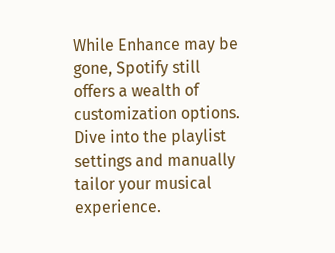While Enhance may be gone, Spotify still offers a wealth of customization options. Dive into the playlist settings and manually tailor your musical experience.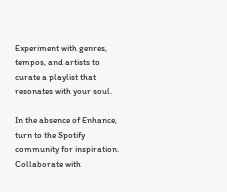Experiment with genres, tempos, and artists to curate a playlist that resonates with your soul.

In the absence of Enhance, turn to the Spotify community for inspiration. Collaborate with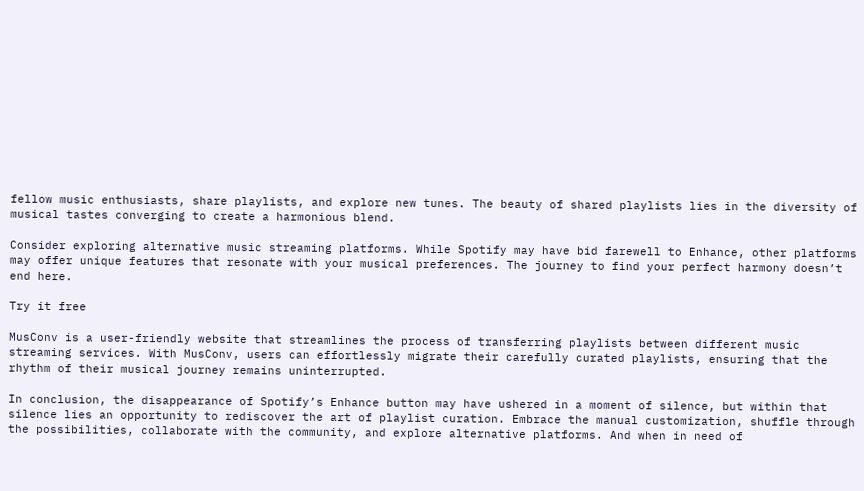fellow music enthusiasts, share playlists, and explore new tunes. The beauty of shared playlists lies in the diversity of musical tastes converging to create a harmonious blend.

Consider exploring alternative music streaming platforms. While Spotify may have bid farewell to Enhance, other platforms may offer unique features that resonate with your musical preferences. The journey to find your perfect harmony doesn’t end here.

Try it free

MusConv is a user-friendly website that streamlines the process of transferring playlists between different music streaming services. With MusConv, users can effortlessly migrate their carefully curated playlists, ensuring that the rhythm of their musical journey remains uninterrupted.

In conclusion, the disappearance of Spotify’s Enhance button may have ushered in a moment of silence, but within that silence lies an opportunity to rediscover the art of playlist curation. Embrace the manual customization, shuffle through the possibilities, collaborate with the community, and explore alternative platforms. And when in need of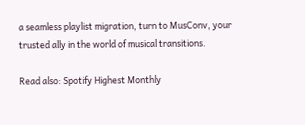a seamless playlist migration, turn to MusConv, your trusted ally in the world of musical transitions.

Read also: Spotify Highest Monthly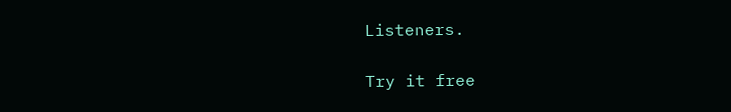Listeners.

Try it free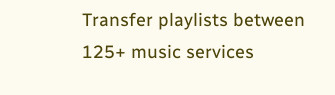Transfer playlists between 125+ music services